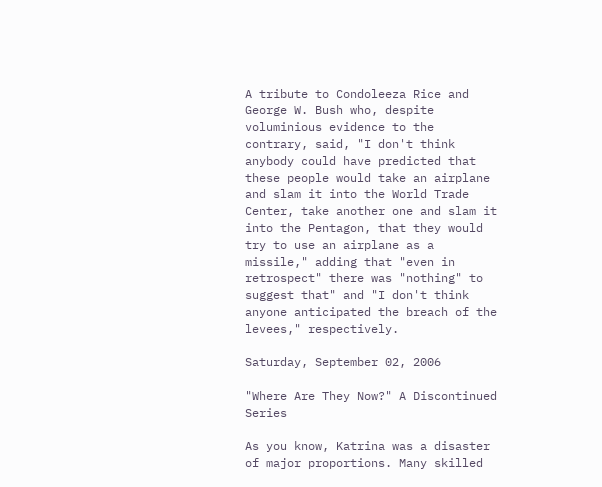A tribute to Condoleeza Rice and George W. Bush who, despite voluminious evidence to the contrary, said, "I don't think anybody could have predicted that these people would take an airplane and slam it into the World Trade Center, take another one and slam it into the Pentagon, that they would try to use an airplane as a missile," adding that "even in retrospect" there was "nothing" to suggest that" and "I don't think anyone anticipated the breach of the levees," respectively.

Saturday, September 02, 2006

"Where Are They Now?" A Discontinued Series

As you know, Katrina was a disaster of major proportions. Many skilled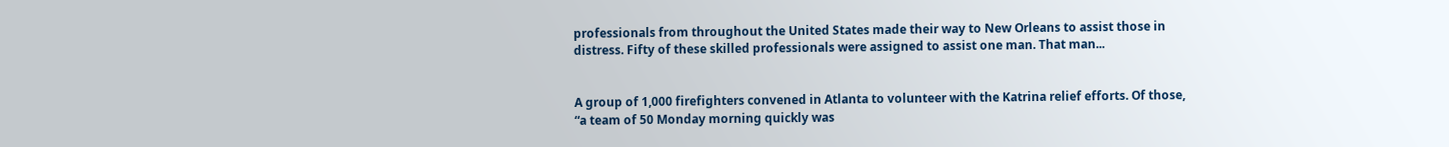professionals from throughout the United States made their way to New Orleans to assist those in distress. Fifty of these skilled professionals were assigned to assist one man. That man...


A group of 1,000 firefighters convened in Atlanta to volunteer with the Katrina relief efforts. Of those, “a team of 50 Monday morning quickly was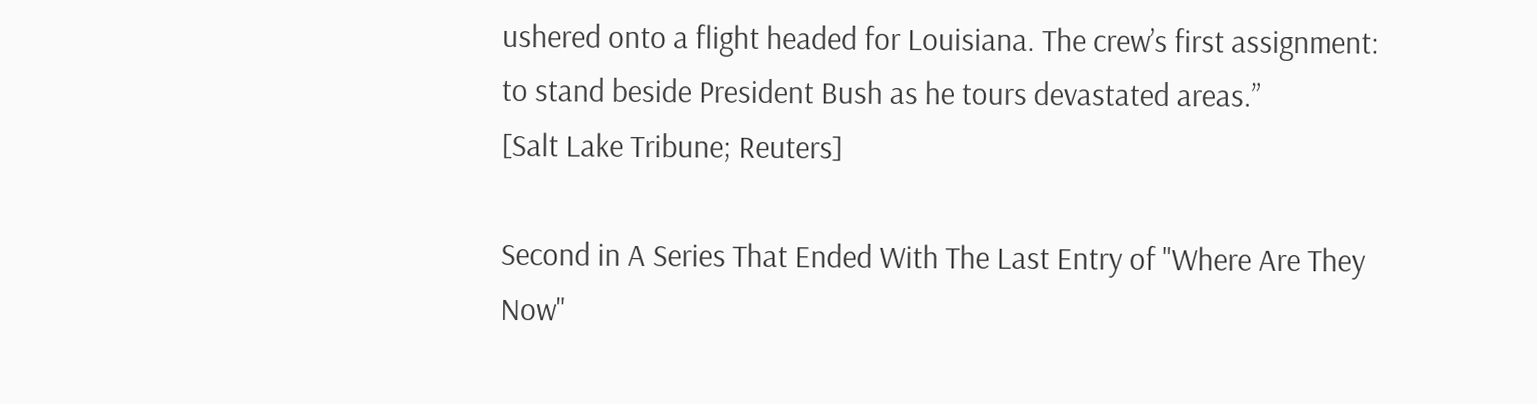ushered onto a flight headed for Louisiana. The crew’s first assignment: to stand beside President Bush as he tours devastated areas.”
[Salt Lake Tribune; Reuters]

Second in A Series That Ended With The Last Entry of "Where Are They Now"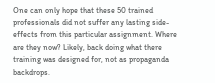One can only hope that these 50 trained professionals did not suffer any lasting side-effects from this particular assignment. Where are they now? Likely, back doing what there training was designed for, not as propaganda backdrops.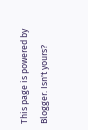This page is powered by Blogger. Isn't yours?